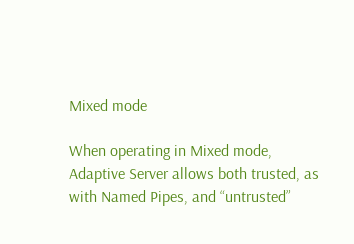Mixed mode

When operating in Mixed mode, Adaptive Server allows both trusted, as with Named Pipes, and “untrusted”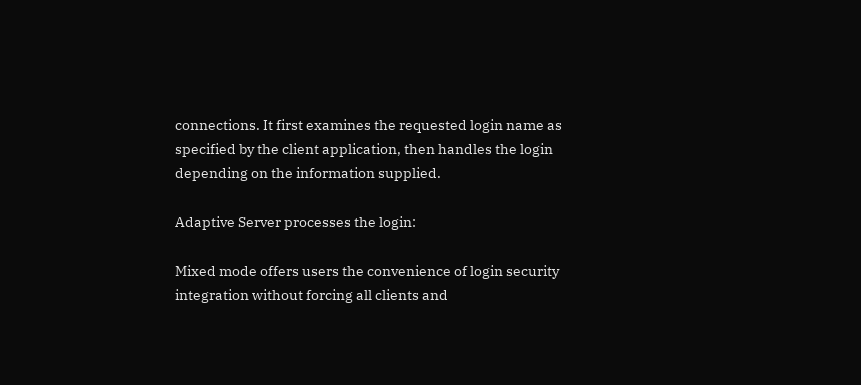connections. It first examines the requested login name as specified by the client application, then handles the login depending on the information supplied.

Adaptive Server processes the login:

Mixed mode offers users the convenience of login security integration without forcing all clients and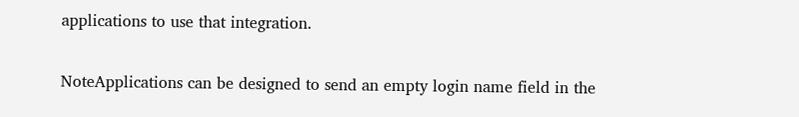applications to use that integration.

NoteApplications can be designed to send an empty login name field in the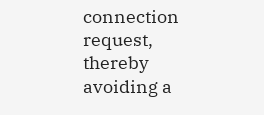connection request, thereby avoiding a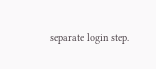separate login step.